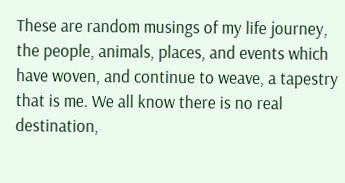These are random musings of my life journey, the people, animals, places, and events which have woven, and continue to weave, a tapestry that is me. We all know there is no real destination,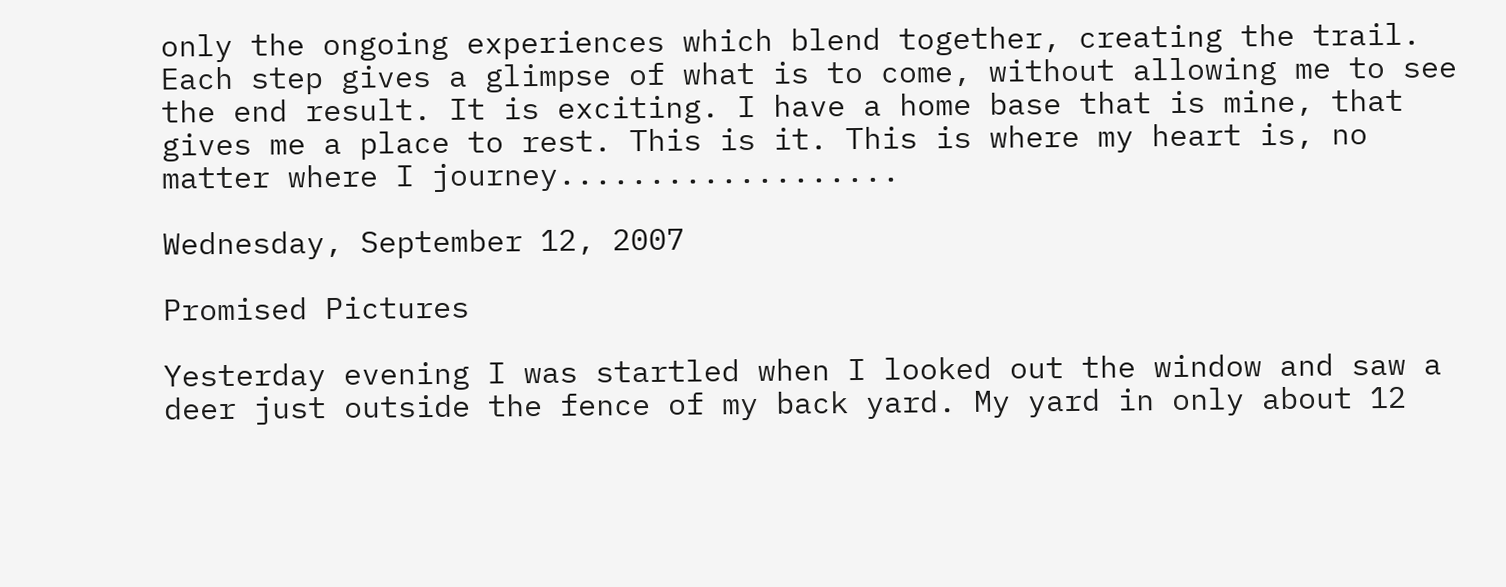only the ongoing experiences which blend together, creating the trail. Each step gives a glimpse of what is to come, without allowing me to see the end result. It is exciting. I have a home base that is mine, that gives me a place to rest. This is it. This is where my heart is, no matter where I journey...................

Wednesday, September 12, 2007

Promised Pictures

Yesterday evening I was startled when I looked out the window and saw a deer just outside the fence of my back yard. My yard in only about 12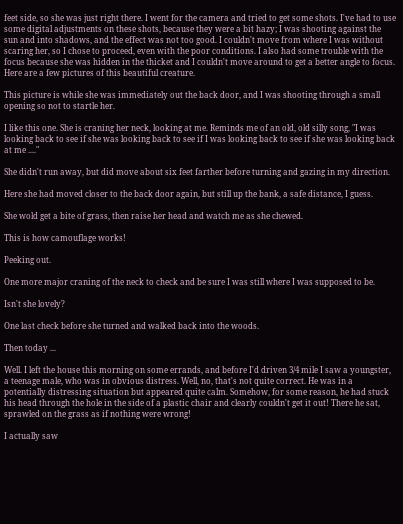feet side, so she was just right there. I went for the camera and tried to get some shots. I've had to use some digital adjustments on these shots, because they were a bit hazy; I was shooting against the sun and into shadows, and the effect was not too good. I couldn't move from where I was without scaring her, so I chose to proceed, even with the poor conditions. I also had some trouble with the focus because she was hidden in the thicket and I couldn't move around to get a better angle to focus. Here are a few pictures of this beautiful creature.

This picture is while she was immediately out the back door, and I was shooting through a small opening so not to startle her.

I like this one. She is craning her neck, looking at me. Reminds me of an old, old silly song, "I was looking back to see if she was looking back to see if I was looking back to see if she was looking back at me ...."

She didn't run away, but did move about six feet farther before turning and gazing in my direction.

Here she had moved closer to the back door again, but still up the bank, a safe distance, I guess.

She wold get a bite of grass, then raise her head and watch me as she chewed.

This is how camouflage works!

Peeking out.

One more major craning of the neck to check and be sure I was still where I was supposed to be.

Isn't she lovely?

One last check before she turned and walked back into the woods.

Then today ...

Well. I left the house this morning on some errands, and before I'd driven 3/4 mile I saw a youngster, a teenage male, who was in obvious distress. Well, no, that's not quite correct. He was in a potentially distressing situation but appeared quite calm. Somehow, for some reason, he had stuck his head through the hole in the side of a plastic chair and clearly couldn't get it out! There he sat, sprawled on the grass as if nothing were wrong!

I actually saw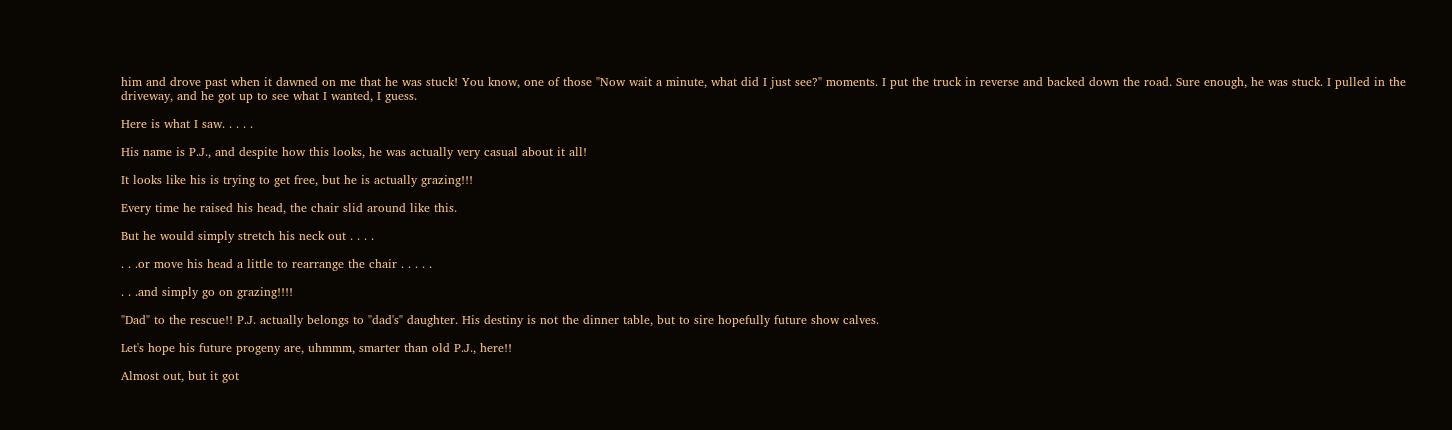him and drove past when it dawned on me that he was stuck! You know, one of those "Now wait a minute, what did I just see?" moments. I put the truck in reverse and backed down the road. Sure enough, he was stuck. I pulled in the driveway, and he got up to see what I wanted, I guess.

Here is what I saw. . . . .

His name is P.J., and despite how this looks, he was actually very casual about it all!

It looks like his is trying to get free, but he is actually grazing!!!

Every time he raised his head, the chair slid around like this.

But he would simply stretch his neck out . . . .

. . .or move his head a little to rearrange the chair . . . . .

. . .and simply go on grazing!!!!

"Dad" to the rescue!! P.J. actually belongs to "dad's" daughter. His destiny is not the dinner table, but to sire hopefully future show calves.

Let's hope his future progeny are, uhmmm, smarter than old P.J., here!!

Almost out, but it got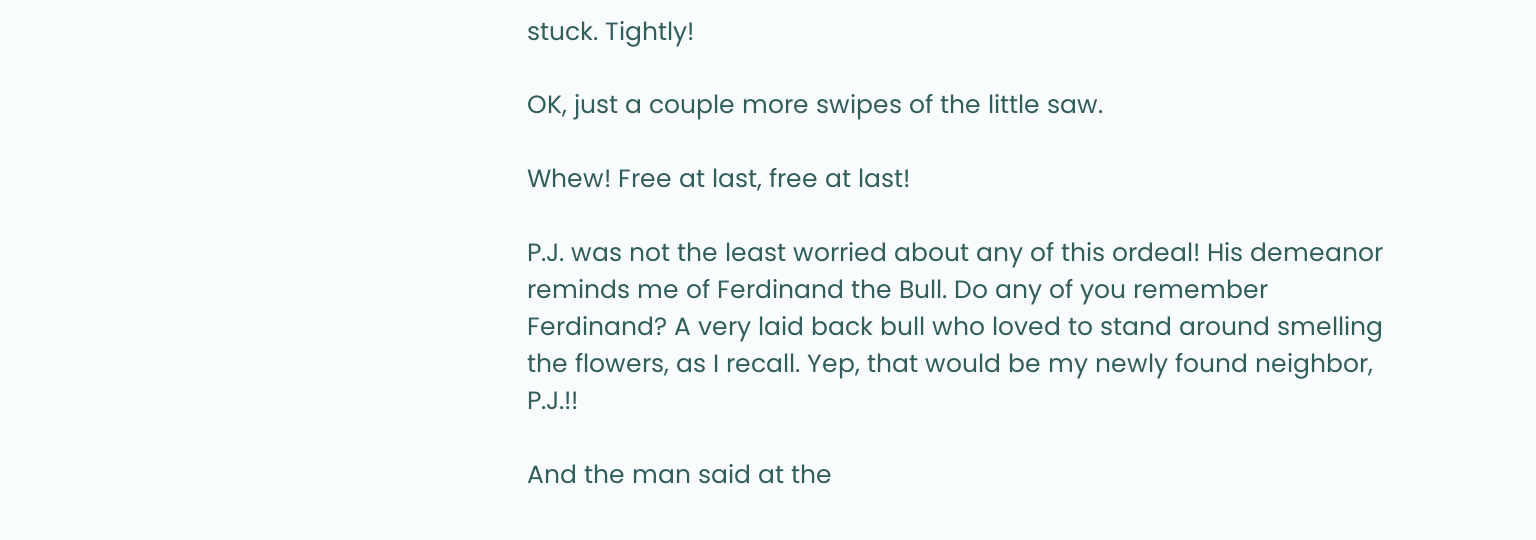stuck. Tightly!

OK, just a couple more swipes of the little saw.

Whew! Free at last, free at last!

P.J. was not the least worried about any of this ordeal! His demeanor reminds me of Ferdinand the Bull. Do any of you remember Ferdinand? A very laid back bull who loved to stand around smelling the flowers, as I recall. Yep, that would be my newly found neighbor, P.J.!!

And the man said at the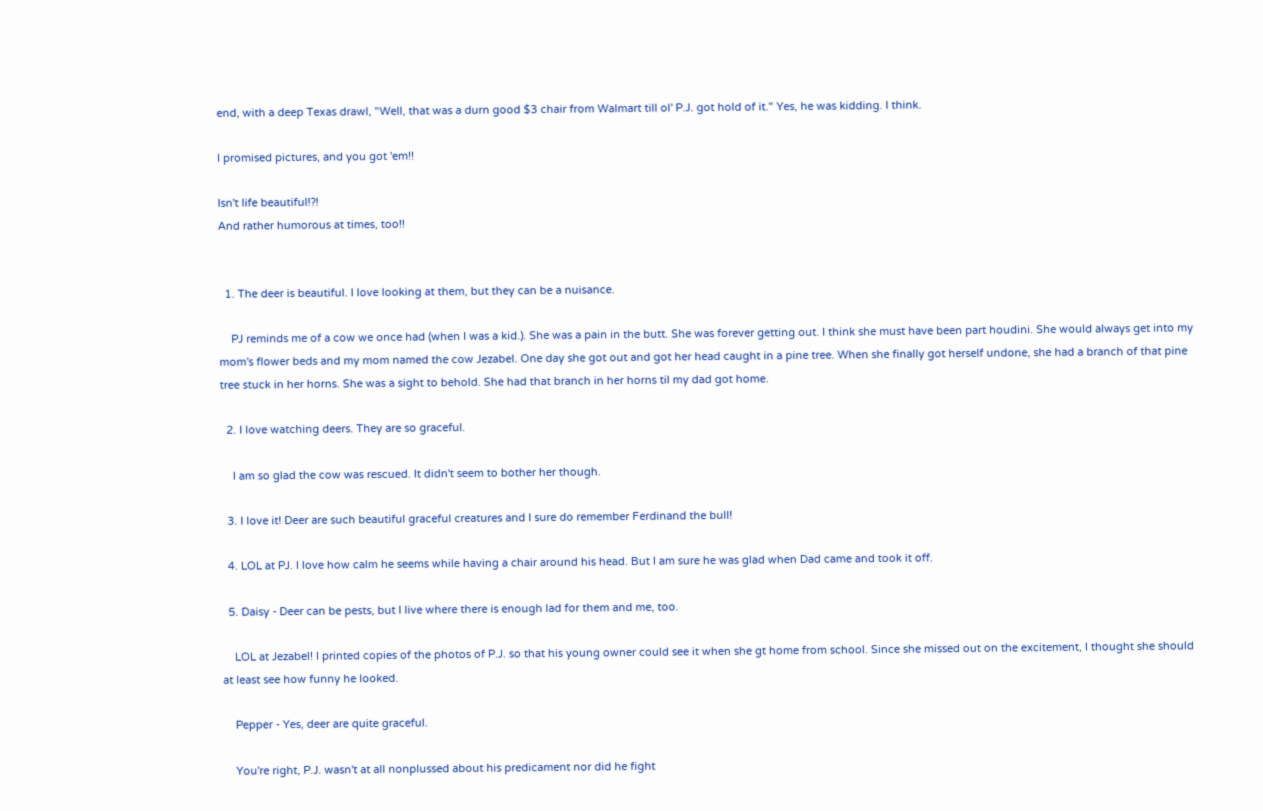end, with a deep Texas drawl, "Well, that was a durn good $3 chair from Walmart till ol' P.J. got hold of it." Yes, he was kidding. I think.

I promised pictures, and you got 'em!!

Isn't life beautiful!?!
And rather humorous at times, too!!


  1. The deer is beautiful. I love looking at them, but they can be a nuisance.

    PJ reminds me of a cow we once had (when I was a kid.). She was a pain in the butt. She was forever getting out. I think she must have been part houdini. She would always get into my mom's flower beds and my mom named the cow Jezabel. One day she got out and got her head caught in a pine tree. When she finally got herself undone, she had a branch of that pine tree stuck in her horns. She was a sight to behold. She had that branch in her horns til my dad got home.

  2. I love watching deers. They are so graceful.

    I am so glad the cow was rescued. It didn't seem to bother her though.

  3. I love it! Deer are such beautiful graceful creatures and I sure do remember Ferdinand the bull!

  4. LOL at PJ. I love how calm he seems while having a chair around his head. But I am sure he was glad when Dad came and took it off.

  5. Daisy - Deer can be pests, but I live where there is enough lad for them and me, too.

    LOL at Jezabel! I printed copies of the photos of P.J. so that his young owner could see it when she gt home from school. Since she missed out on the excitement, I thought she should at least see how funny he looked.

    Pepper - Yes, deer are quite graceful.

    You're right, P.J. wasn't at all nonplussed about his predicament nor did he fight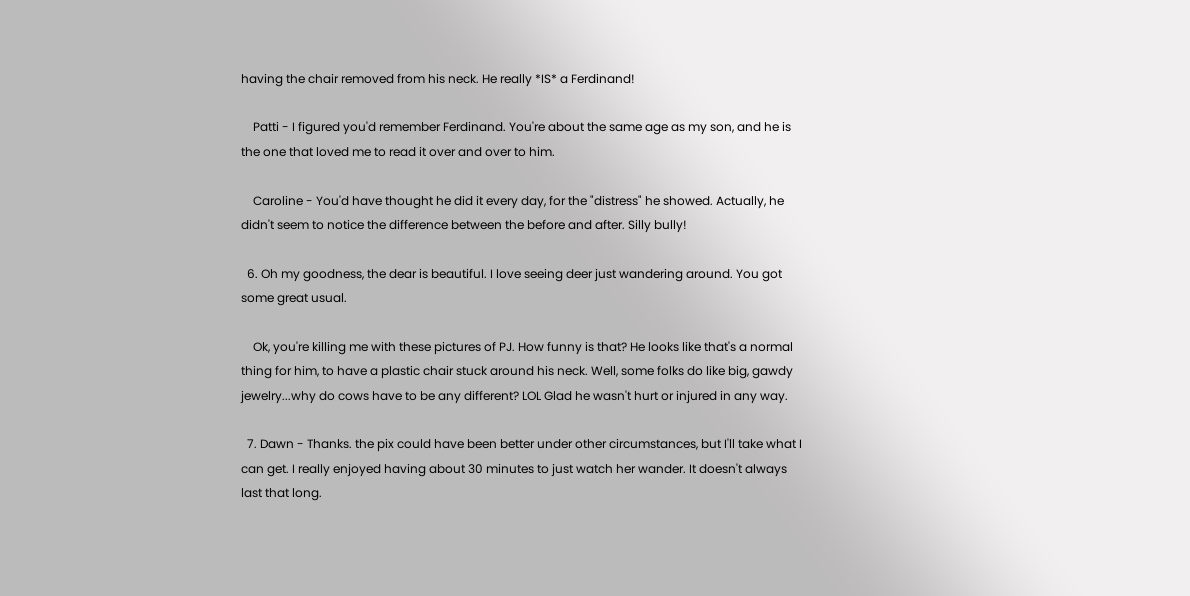having the chair removed from his neck. He really *IS* a Ferdinand!

    Patti - I figured you'd remember Ferdinand. You're about the same age as my son, and he is the one that loved me to read it over and over to him.

    Caroline - You'd have thought he did it every day, for the "distress" he showed. Actually, he didn't seem to notice the difference between the before and after. Silly bully!

  6. Oh my goodness, the dear is beautiful. I love seeing deer just wandering around. You got some great usual.

    Ok, you're killing me with these pictures of PJ. How funny is that? He looks like that's a normal thing for him, to have a plastic chair stuck around his neck. Well, some folks do like big, gawdy jewelry...why do cows have to be any different? LOL Glad he wasn't hurt or injured in any way.

  7. Dawn - Thanks. the pix could have been better under other circumstances, but I'll take what I can get. I really enjoyed having about 30 minutes to just watch her wander. It doesn't always last that long.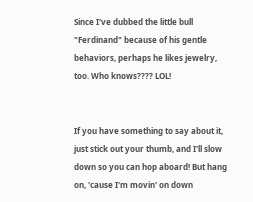Since I've dubbed the little bull "Ferdinand" because of his gentle behaviors, perhaps he likes jewelry, too. Who knows???? LOL!


If you have something to say about it, just stick out your thumb, and I'll slow down so you can hop aboard! But hang on, 'cause I'm movin' on down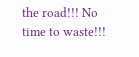the road!!! No time to waste!!!